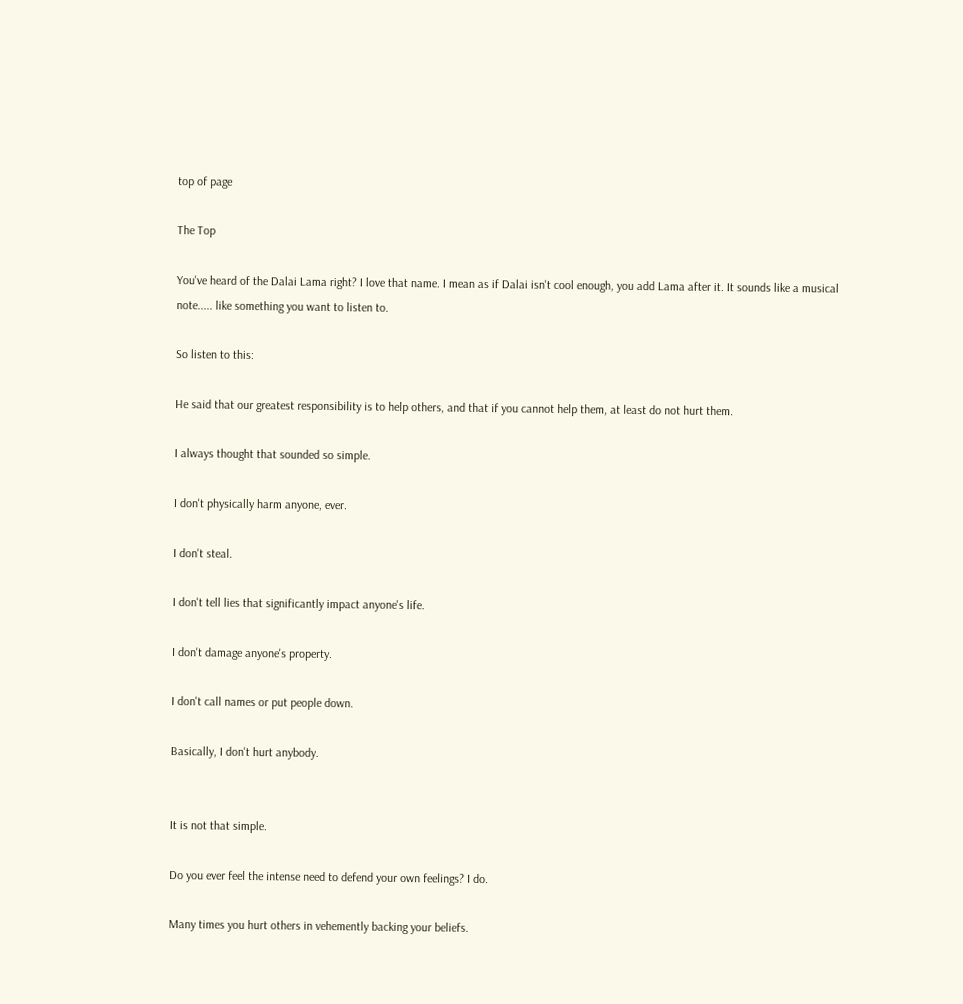top of page

The Top

You've heard of the Dalai Lama right? I love that name. I mean as if Dalai isn't cool enough, you add Lama after it. It sounds like a musical note..... like something you want to listen to.

So listen to this:

He said that our greatest responsibility is to help others, and that if you cannot help them, at least do not hurt them.

I always thought that sounded so simple.

I don't physically harm anyone, ever.

I don't steal.

I don't tell lies that significantly impact anyone's life.

I don't damage anyone's property.

I don't call names or put people down.

Basically, I don't hurt anybody.


It is not that simple.

Do you ever feel the intense need to defend your own feelings? I do.

Many times you hurt others in vehemently backing your beliefs.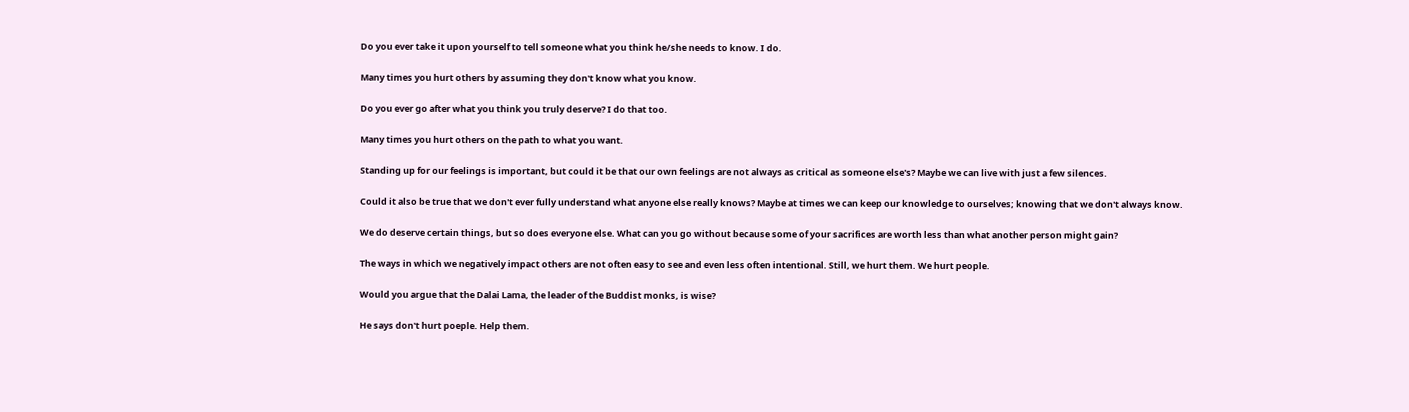Do you ever take it upon yourself to tell someone what you think he/she needs to know. I do.

Many times you hurt others by assuming they don't know what you know.

Do you ever go after what you think you truly deserve? I do that too.

Many times you hurt others on the path to what you want.

Standing up for our feelings is important, but could it be that our own feelings are not always as critical as someone else's? Maybe we can live with just a few silences.

Could it also be true that we don't ever fully understand what anyone else really knows? Maybe at times we can keep our knowledge to ourselves; knowing that we don't always know.

We do deserve certain things, but so does everyone else. What can you go without because some of your sacrifices are worth less than what another person might gain?

The ways in which we negatively impact others are not often easy to see and even less often intentional. Still, we hurt them. We hurt people.

Would you argue that the Dalai Lama, the leader of the Buddist monks, is wise?

He says don't hurt poeple. Help them.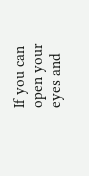If you can open your eyes and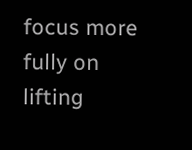focus more fully on lifting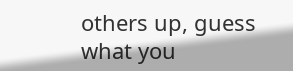others up, guess what you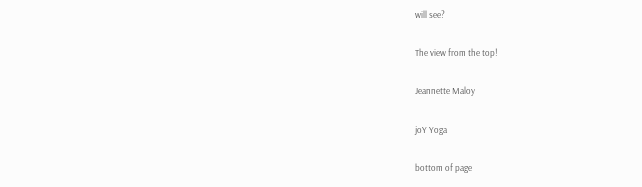will see?

The view from the top!

Jeannette Maloy

joY Yoga

bottom of page